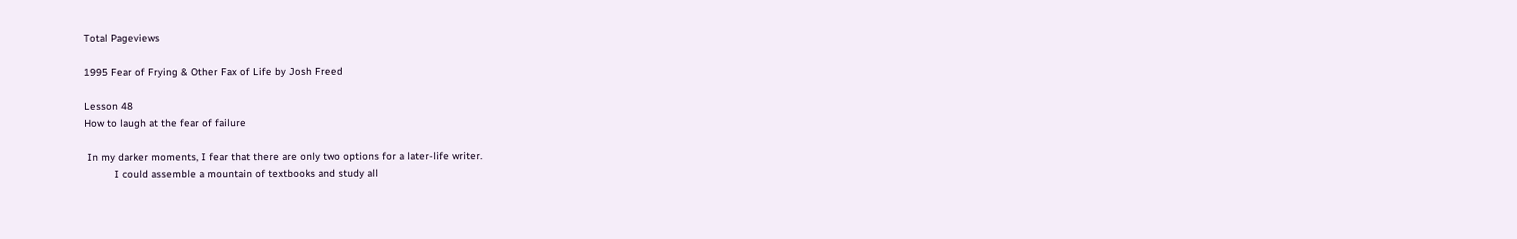Total Pageviews

1995 Fear of Frying & Other Fax of Life by Josh Freed

Lesson 48
How to laugh at the fear of failure

 In my darker moments, I fear that there are only two options for a later-life writer.
          I could assemble a mountain of textbooks and study all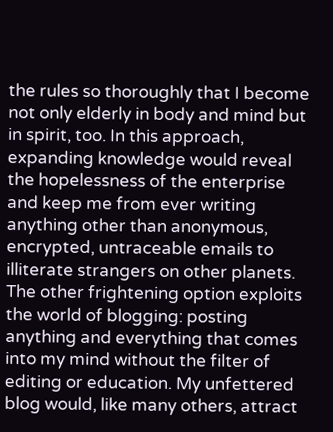the rules so thoroughly that I become not only elderly in body and mind but in spirit, too. In this approach, expanding knowledge would reveal the hopelessness of the enterprise and keep me from ever writing anything other than anonymous, encrypted, untraceable emails to illiterate strangers on other planets. The other frightening option exploits the world of blogging: posting anything and everything that comes into my mind without the filter of editing or education. My unfettered blog would, like many others, attract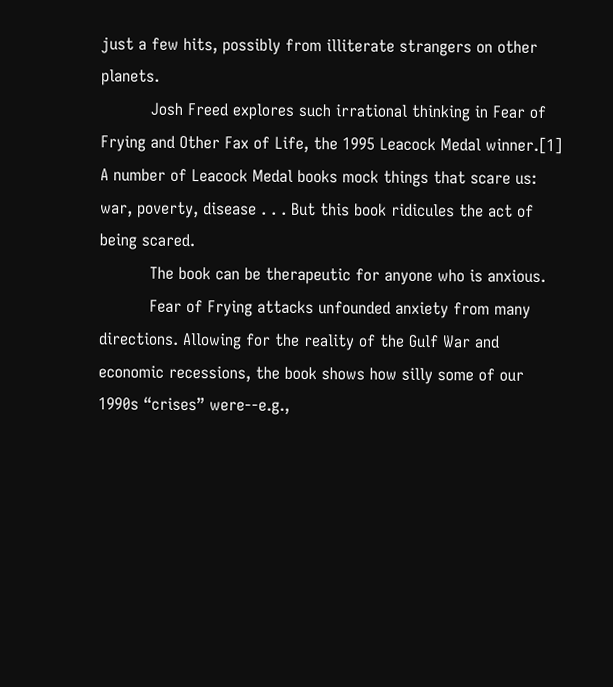just a few hits, possibly from illiterate strangers on other planets.
          Josh Freed explores such irrational thinking in Fear of Frying and Other Fax of Life, the 1995 Leacock Medal winner.[1] A number of Leacock Medal books mock things that scare us: war, poverty, disease . . . But this book ridicules the act of being scared.
          The book can be therapeutic for anyone who is anxious.
          Fear of Frying attacks unfounded anxiety from many directions. Allowing for the reality of the Gulf War and economic recessions, the book shows how silly some of our 1990s “crises” were--e.g.,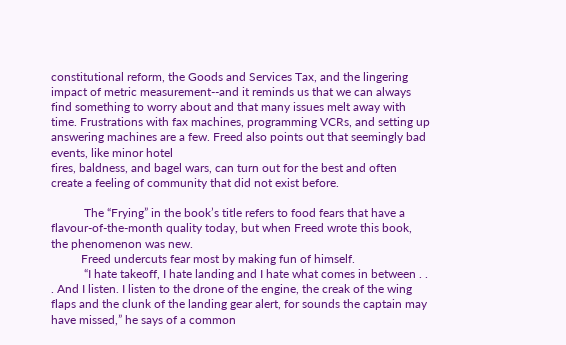constitutional reform, the Goods and Services Tax, and the lingering impact of metric measurement--and it reminds us that we can always find something to worry about and that many issues melt away with time. Frustrations with fax machines, programming VCRs, and setting up answering machines are a few. Freed also points out that seemingly bad events, like minor hotel
fires, baldness, and bagel wars, can turn out for the best and often create a feeling of community that did not exist before.

           The “Frying” in the book’s title refers to food fears that have a flavour-of-the-month quality today, but when Freed wrote this book, the phenomenon was new.
          Freed undercuts fear most by making fun of himself.
           “I hate takeoff, I hate landing and I hate what comes in between . . . And I listen. I listen to the drone of the engine, the creak of the wing flaps and the clunk of the landing gear alert, for sounds the captain may have missed,” he says of a common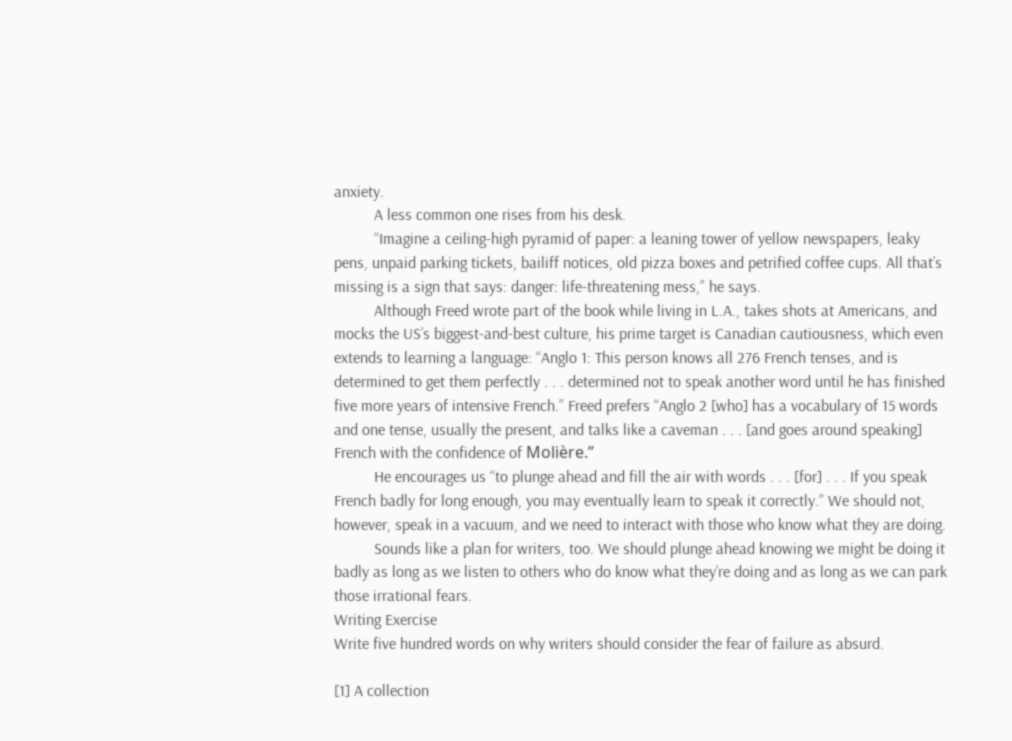anxiety.
          A less common one rises from his desk.
          “Imagine a ceiling-high pyramid of paper: a leaning tower of yellow newspapers, leaky pens, unpaid parking tickets, bailiff notices, old pizza boxes and petrified coffee cups. All that’s missing is a sign that says: danger: life-threatening mess,” he says.
          Although Freed wrote part of the book while living in L.A., takes shots at Americans, and mocks the US’s biggest-and-best culture, his prime target is Canadian cautiousness, which even extends to learning a language: “Anglo 1: This person knows all 276 French tenses, and is determined to get them perfectly . . . determined not to speak another word until he has finished five more years of intensive French.” Freed prefers “Anglo 2 [who] has a vocabulary of 15 words and one tense, usually the present, and talks like a caveman . . . [and goes around speaking] French with the confidence of Molière.”
          He encourages us “to plunge ahead and fill the air with words . . . [for] . . . If you speak French badly for long enough, you may eventually learn to speak it correctly.” We should not, however, speak in a vacuum, and we need to interact with those who know what they are doing.
          Sounds like a plan for writers, too. We should plunge ahead knowing we might be doing it badly as long as we listen to others who do know what they’re doing and as long as we can park those irrational fears.
Writing Exercise
Write five hundred words on why writers should consider the fear of failure as absurd.

[1] A collection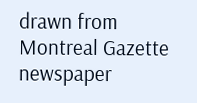drawn from Montreal Gazette newspaper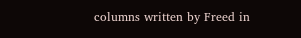columns written by Freed in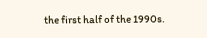the first half of the 1990s.